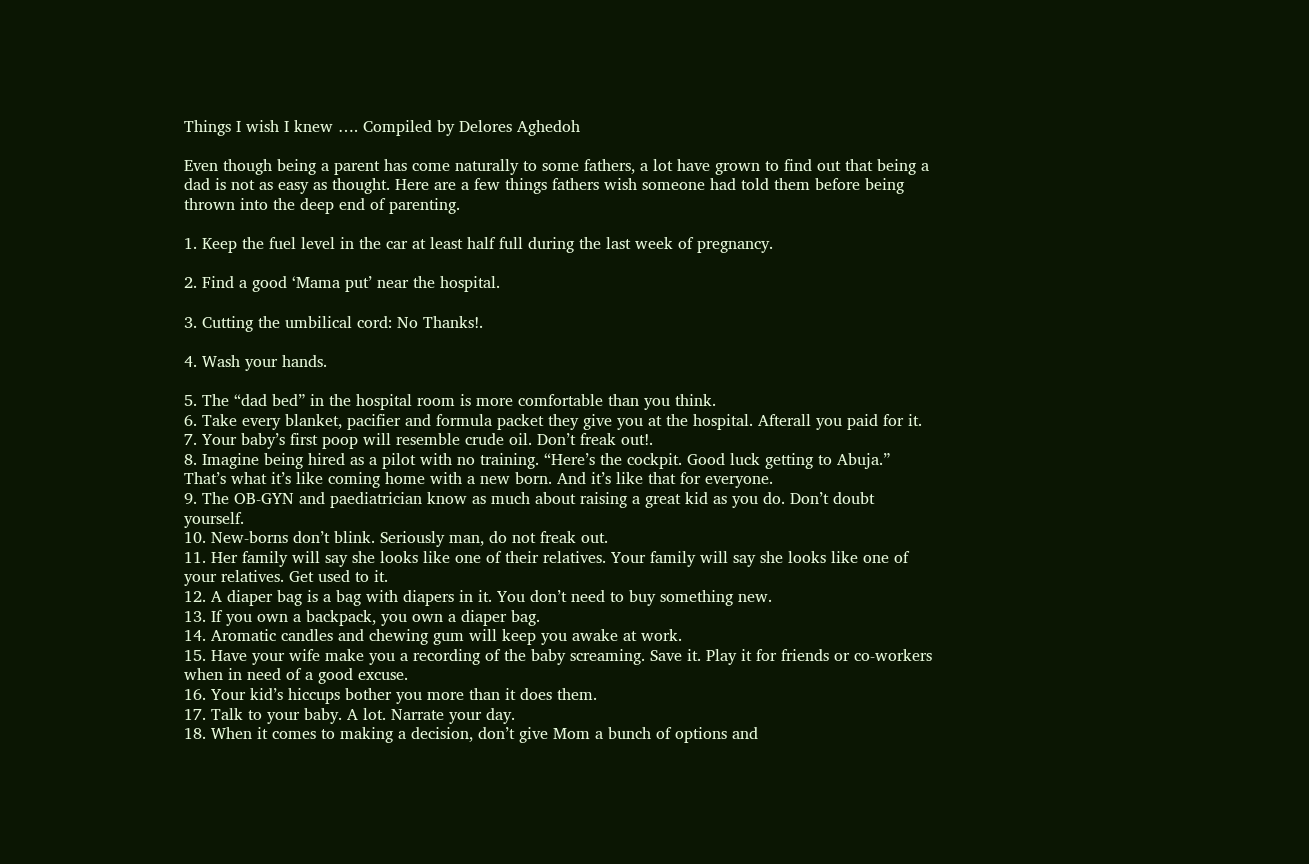Things I wish I knew …. Compiled by Delores Aghedoh

Even though being a parent has come naturally to some fathers, a lot have grown to find out that being a dad is not as easy as thought. Here are a few things fathers wish someone had told them before being thrown into the deep end of parenting.

1. Keep the fuel level in the car at least half full during the last week of pregnancy.

2. Find a good ‘Mama put’ near the hospital.

3. Cutting the umbilical cord: No Thanks!.

4. Wash your hands.

5. The “dad bed” in the hospital room is more comfortable than you think.
6. Take every blanket, pacifier and formula packet they give you at the hospital. Afterall you paid for it.
7. Your baby’s first poop will resemble crude oil. Don’t freak out!.
8. Imagine being hired as a pilot with no training. “Here’s the cockpit. Good luck getting to Abuja.” That’s what it’s like coming home with a new born. And it’s like that for everyone.
9. The OB-GYN and paediatrician know as much about raising a great kid as you do. Don’t doubt yourself.
10. New-borns don’t blink. Seriously man, do not freak out.
11. Her family will say she looks like one of their relatives. Your family will say she looks like one of your relatives. Get used to it.
12. A diaper bag is a bag with diapers in it. You don’t need to buy something new.
13. If you own a backpack, you own a diaper bag.
14. Aromatic candles and chewing gum will keep you awake at work.
15. Have your wife make you a recording of the baby screaming. Save it. Play it for friends or co-workers when in need of a good excuse.
16. Your kid’s hiccups bother you more than it does them.
17. Talk to your baby. A lot. Narrate your day.
18. When it comes to making a decision, don’t give Mom a bunch of options and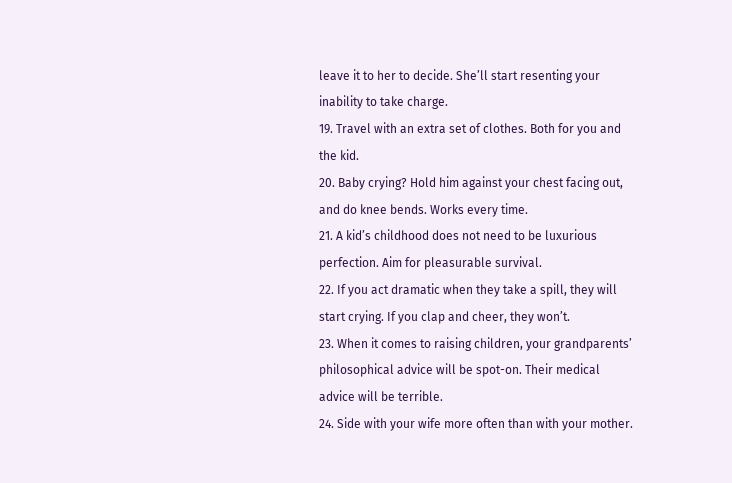leave it to her to decide. She’ll start resenting your inability to take charge.
19. Travel with an extra set of clothes. Both for you and the kid.
20. Baby crying? Hold him against your chest facing out, and do knee bends. Works every time.
21. A kid’s childhood does not need to be luxurious perfection. Aim for pleasurable survival.
22. If you act dramatic when they take a spill, they will start crying. If you clap and cheer, they won’t.
23. When it comes to raising children, your grandparents’ philosophical advice will be spot-on. Their medical advice will be terrible.
24. Side with your wife more often than with your mother.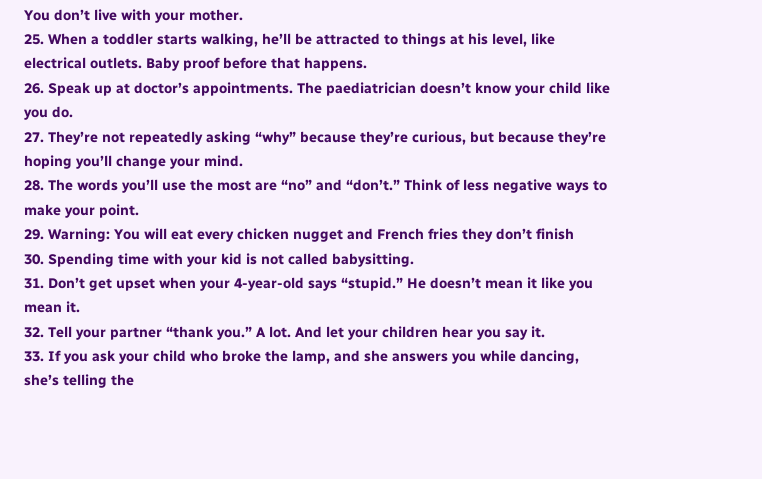You don’t live with your mother.
25. When a toddler starts walking, he’ll be attracted to things at his level, like electrical outlets. Baby proof before that happens.
26. Speak up at doctor’s appointments. The paediatrician doesn’t know your child like you do.
27. They’re not repeatedly asking “why” because they’re curious, but because they’re hoping you’ll change your mind.
28. The words you’ll use the most are “no” and “don’t.” Think of less negative ways to make your point.
29. Warning: You will eat every chicken nugget and French fries they don’t finish
30. Spending time with your kid is not called babysitting.
31. Don’t get upset when your 4-year-old says “stupid.” He doesn’t mean it like you mean it.
32. Tell your partner “thank you.” A lot. And let your children hear you say it.
33. If you ask your child who broke the lamp, and she answers you while dancing, she’s telling the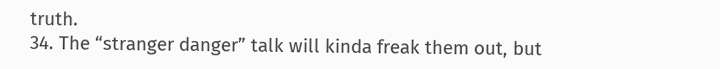truth.
34. The “stranger danger” talk will kinda freak them out, but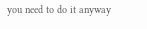you need to do it anyway